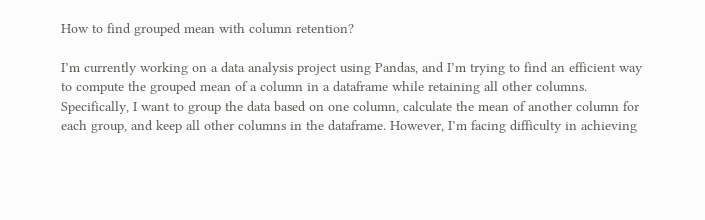How to find grouped mean with column retention?

I’m currently working on a data analysis project using Pandas, and I’m trying to find an efficient way to compute the grouped mean of a column in a dataframe while retaining all other columns. Specifically, I want to group the data based on one column, calculate the mean of another column for each group, and keep all other columns in the dataframe. However, I’m facing difficulty in achieving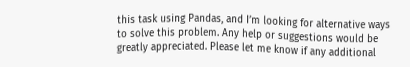this task using Pandas, and I’m looking for alternative ways to solve this problem. Any help or suggestions would be greatly appreciated. Please let me know if any additional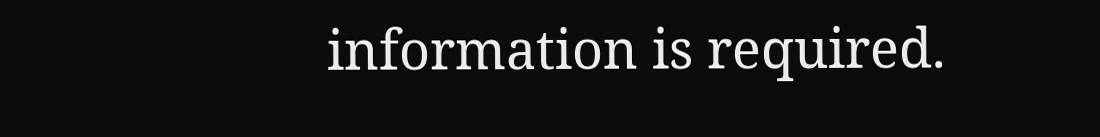information is required.